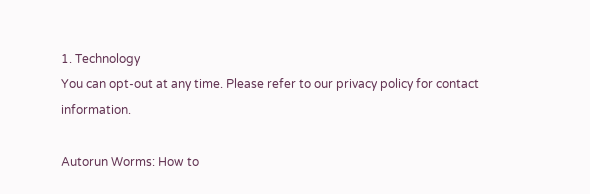1. Technology
You can opt-out at any time. Please refer to our privacy policy for contact information.

Autorun Worms: How to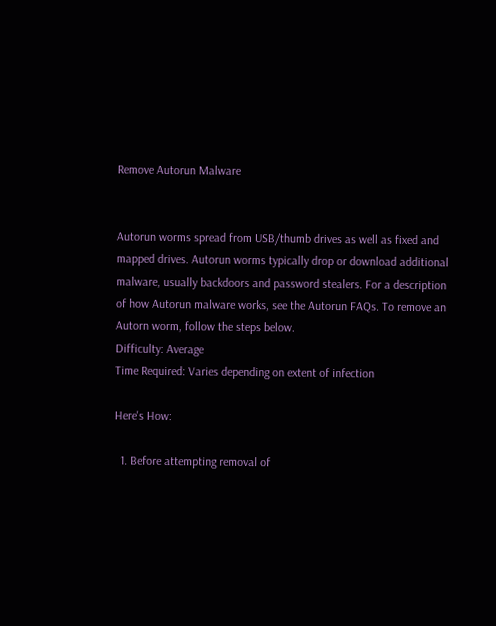Remove Autorun Malware


Autorun worms spread from USB/thumb drives as well as fixed and mapped drives. Autorun worms typically drop or download additional malware, usually backdoors and password stealers. For a description of how Autorun malware works, see the Autorun FAQs. To remove an Autorn worm, follow the steps below.
Difficulty: Average
Time Required: Varies depending on extent of infection

Here's How:

  1. Before attempting removal of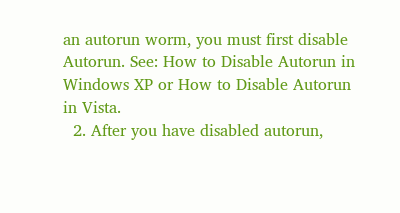an autorun worm, you must first disable Autorun. See: How to Disable Autorun in Windows XP or How to Disable Autorun in Vista.
  2. After you have disabled autorun,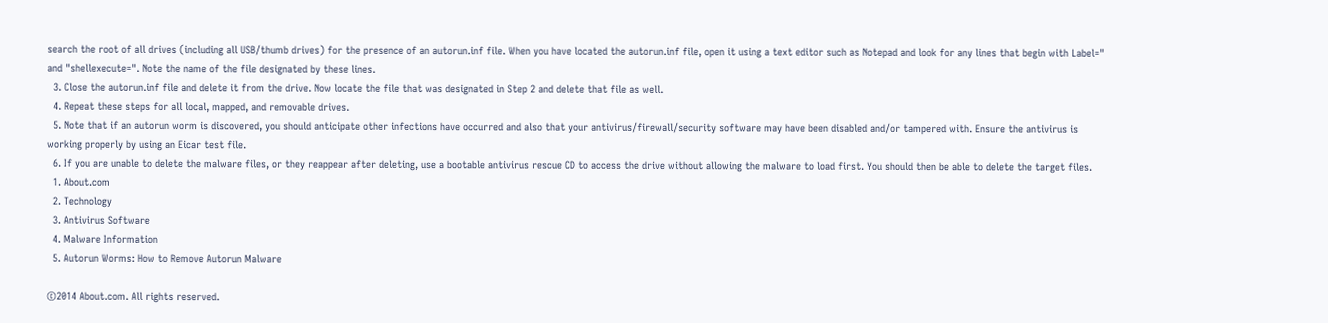search the root of all drives (including all USB/thumb drives) for the presence of an autorun.inf file. When you have located the autorun.inf file, open it using a text editor such as Notepad and look for any lines that begin with Label=" and "shellexecute=". Note the name of the file designated by these lines.
  3. Close the autorun.inf file and delete it from the drive. Now locate the file that was designated in Step 2 and delete that file as well.
  4. Repeat these steps for all local, mapped, and removable drives.
  5. Note that if an autorun worm is discovered, you should anticipate other infections have occurred and also that your antivirus/firewall/security software may have been disabled and/or tampered with. Ensure the antivirus is working properly by using an Eicar test file.
  6. If you are unable to delete the malware files, or they reappear after deleting, use a bootable antivirus rescue CD to access the drive without allowing the malware to load first. You should then be able to delete the target files.
  1. About.com
  2. Technology
  3. Antivirus Software
  4. Malware Information
  5. Autorun Worms: How to Remove Autorun Malware

©2014 About.com. All rights reserved.